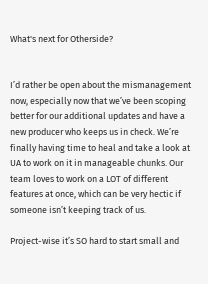What's next for Otherside?


I’d rather be open about the mismanagement now, especially now that we’ve been scoping better for our additional updates and have a new producer who keeps us in check. We’re finally having time to heal and take a look at UA to work on it in manageable chunks. Our team loves to work on a LOT of different features at once, which can be very hectic if someone isn’t keeping track of us.

Project-wise it’s SO hard to start small and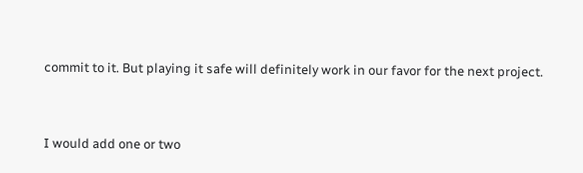commit to it. But playing it safe will definitely work in our favor for the next project.


I would add one or two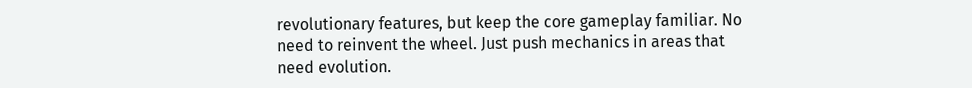revolutionary features, but keep the core gameplay familiar. No need to reinvent the wheel. Just push mechanics in areas that need evolution.